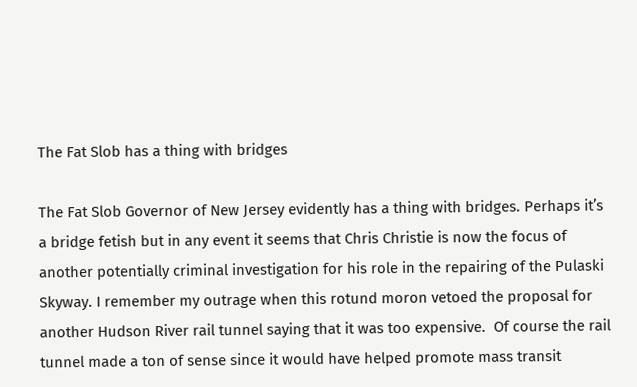The Fat Slob has a thing with bridges

The Fat Slob Governor of New Jersey evidently has a thing with bridges. Perhaps it’s a bridge fetish but in any event it seems that Chris Christie is now the focus of another potentially criminal investigation for his role in the repairing of the Pulaski Skyway. I remember my outrage when this rotund moron vetoed the proposal for another Hudson River rail tunnel saying that it was too expensive.  Of course the rail tunnel made a ton of sense since it would have helped promote mass transit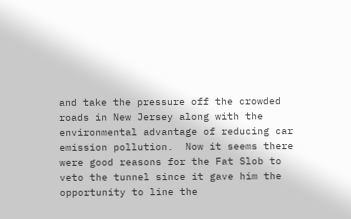and take the pressure off the crowded roads in New Jersey along with the environmental advantage of reducing car emission pollution.  Now it seems there were good reasons for the Fat Slob to veto the tunnel since it gave him the opportunity to line the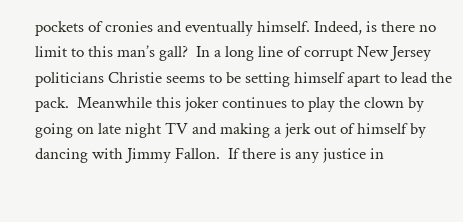pockets of cronies and eventually himself. Indeed, is there no limit to this man’s gall?  In a long line of corrupt New Jersey politicians Christie seems to be setting himself apart to lead the pack.  Meanwhile this joker continues to play the clown by going on late night TV and making a jerk out of himself by dancing with Jimmy Fallon.  If there is any justice in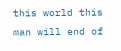this world this man will end of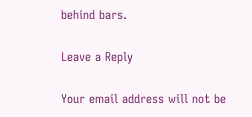behind bars.

Leave a Reply

Your email address will not be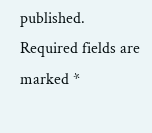published. Required fields are marked *